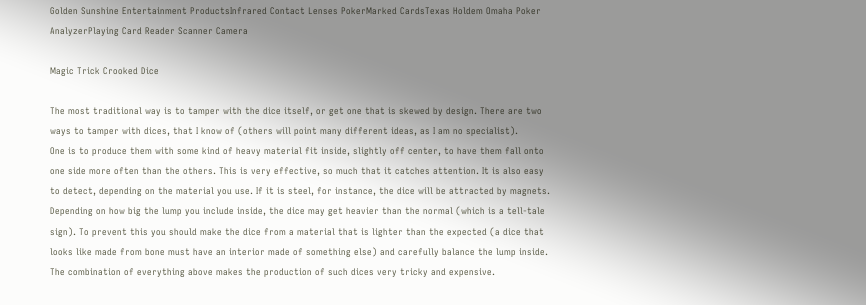Golden Sunshine Entertainment ProductsInfrared Contact Lenses PokerMarked CardsTexas Holdem Omaha Poker AnalyzerPlaying Card Reader Scanner Camera

Magic Trick Crooked Dice

The most traditional way is to tamper with the dice itself, or get one that is skewed by design. There are two ways to tamper with dices, that I know of (others will point many different ideas, as I am no specialist).
One is to produce them with some kind of heavy material fit inside, slightly off center, to have them fall onto one side more often than the others. This is very effective, so much that it catches attention. It is also easy to detect, depending on the material you use. If it is steel, for instance, the dice will be attracted by magnets. Depending on how big the lump you include inside, the dice may get heavier than the normal (which is a tell-tale sign). To prevent this you should make the dice from a material that is lighter than the expected (a dice that looks like made from bone must have an interior made of something else) and carefully balance the lump inside. The combination of everything above makes the production of such dices very tricky and expensive.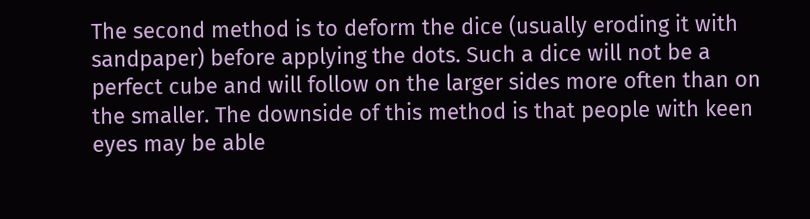The second method is to deform the dice (usually eroding it with sandpaper) before applying the dots. Such a dice will not be a perfect cube and will follow on the larger sides more often than on the smaller. The downside of this method is that people with keen eyes may be able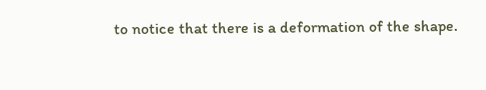to notice that there is a deformation of the shape.